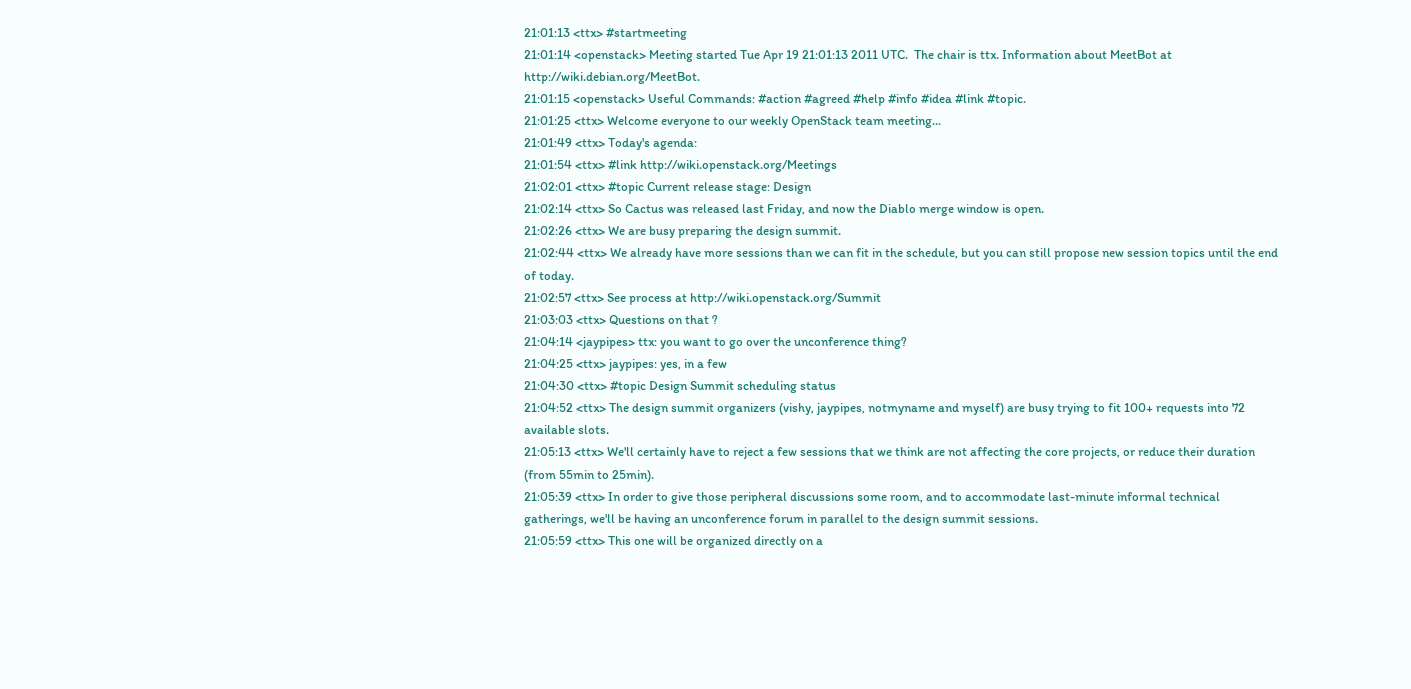21:01:13 <ttx> #startmeeting
21:01:14 <openstack> Meeting started Tue Apr 19 21:01:13 2011 UTC.  The chair is ttx. Information about MeetBot at http://wiki.debian.org/MeetBot.
21:01:15 <openstack> Useful Commands: #action #agreed #help #info #idea #link #topic.
21:01:25 <ttx> Welcome everyone to our weekly OpenStack team meeting...
21:01:49 <ttx> Today's agenda:
21:01:54 <ttx> #link http://wiki.openstack.org/Meetings
21:02:01 <ttx> #topic Current release stage: Design
21:02:14 <ttx> So Cactus was released last Friday, and now the Diablo merge window is open.
21:02:26 <ttx> We are busy preparing the design summit.
21:02:44 <ttx> We already have more sessions than we can fit in the schedule, but you can still propose new session topics until the end of today.
21:02:57 <ttx> See process at http://wiki.openstack.org/Summit
21:03:03 <ttx> Questions on that ?
21:04:14 <jaypipes> ttx: you want to go over the unconference thing?
21:04:25 <ttx> jaypipes: yes, in a few
21:04:30 <ttx> #topic Design Summit scheduling status
21:04:52 <ttx> The design summit organizers (vishy, jaypipes, notmyname and myself) are busy trying to fit 100+ requests into 72 available slots.
21:05:13 <ttx> We'll certainly have to reject a few sessions that we think are not affecting the core projects, or reduce their duration (from 55min to 25min).
21:05:39 <ttx> In order to give those peripheral discussions some room, and to accommodate last-minute informal technical gatherings, we'll be having an unconference forum in parallel to the design summit sessions.
21:05:59 <ttx> This one will be organized directly on a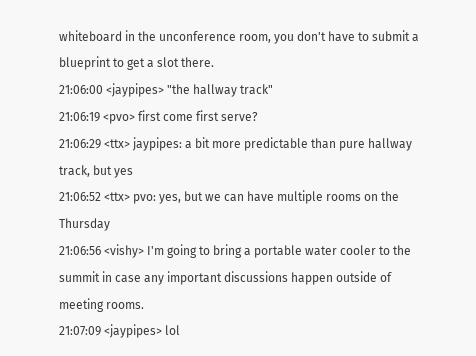whiteboard in the unconference room, you don't have to submit a blueprint to get a slot there.
21:06:00 <jaypipes> "the hallway track"
21:06:19 <pvo> first come first serve?
21:06:29 <ttx> jaypipes: a bit more predictable than pure hallway track, but yes
21:06:52 <ttx> pvo: yes, but we can have multiple rooms on the Thursday
21:06:56 <vishy> I'm going to bring a portable water cooler to the summit in case any important discussions happen outside of meeting rooms.
21:07:09 <jaypipes> lol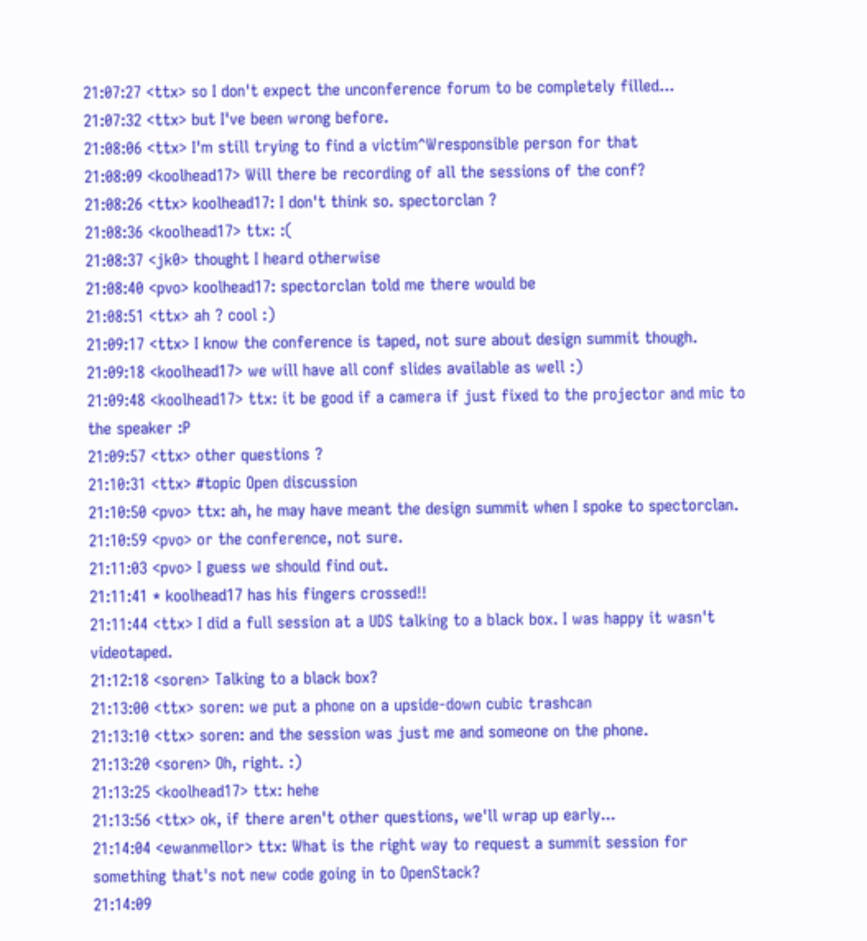21:07:27 <ttx> so I don't expect the unconference forum to be completely filled...
21:07:32 <ttx> but I've been wrong before.
21:08:06 <ttx> I'm still trying to find a victim^Wresponsible person for that
21:08:09 <koolhead17> Will there be recording of all the sessions of the conf?
21:08:26 <ttx> koolhead17: I don't think so. spectorclan ?
21:08:36 <koolhead17> ttx: :(
21:08:37 <jk0> thought I heard otherwise
21:08:40 <pvo> koolhead17: spectorclan told me there would be
21:08:51 <ttx> ah ? cool :)
21:09:17 <ttx> I know the conference is taped, not sure about design summit though.
21:09:18 <koolhead17> we will have all conf slides available as well :)
21:09:48 <koolhead17> ttx: it be good if a camera if just fixed to the projector and mic to the speaker :P
21:09:57 <ttx> other questions ?
21:10:31 <ttx> #topic Open discussion
21:10:50 <pvo> ttx: ah, he may have meant the design summit when I spoke to spectorclan.
21:10:59 <pvo> or the conference, not sure.
21:11:03 <pvo> I guess we should find out.
21:11:41 * koolhead17 has his fingers crossed!!
21:11:44 <ttx> I did a full session at a UDS talking to a black box. I was happy it wasn't videotaped.
21:12:18 <soren> Talking to a black box?
21:13:00 <ttx> soren: we put a phone on a upside-down cubic trashcan
21:13:10 <ttx> soren: and the session was just me and someone on the phone.
21:13:20 <soren> Oh, right. :)
21:13:25 <koolhead17> ttx: hehe
21:13:56 <ttx> ok, if there aren't other questions, we'll wrap up early...
21:14:04 <ewanmellor> ttx: What is the right way to request a summit session for something that's not new code going in to OpenStack?
21:14:09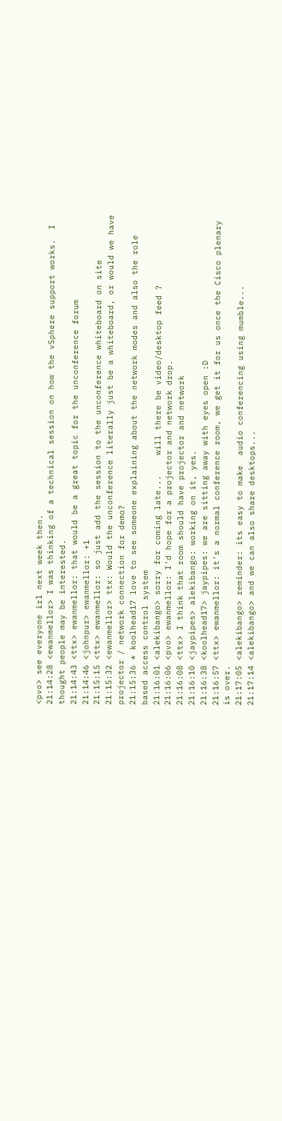<pvo> see everyone irl next week then.
21:14:28 <ewanmellor> I was thinking of a technical session on how the vSphere support works.  I thought people may be interested.
21:14:43 <ttx> ewanmellor: that would be a great topic for the unconference forum
21:14:46 <johnpur> ewanmellor: +1
21:15:15 <ttx> ewanmellor: so just add the session to the unconference whiteboard on site
21:15:32 <ewanmellor> ttx: Would the unconference literally just be a whiteboard, or would we have projector / network connection for demo?
21:15:36 * koolhead17 love to see someone explaining about the network modes and also the role based access control system
21:16:01 <alekibango> sorry for coming late...    will there be video/desktop feed ?
21:16:06 <pvo> ewanmellor: I'd hope for a projector and network drop.
21:16:08 <ttx> I think that room should have projector and network
21:16:10 <jaypipes> alekibango: working on it, yes.
21:16:38 <koolhead17> jaypipes: we are sitting away with eyes open :D
21:16:57 <ttx> ewanmellor: it's a normal conference room, we get it for us once the Cisco plenary is over.
21:17:05 <alekibango> reminder: its easy to make  audio conferencing using mumble...
21:17:14 <alekibango> and we can also share desktops...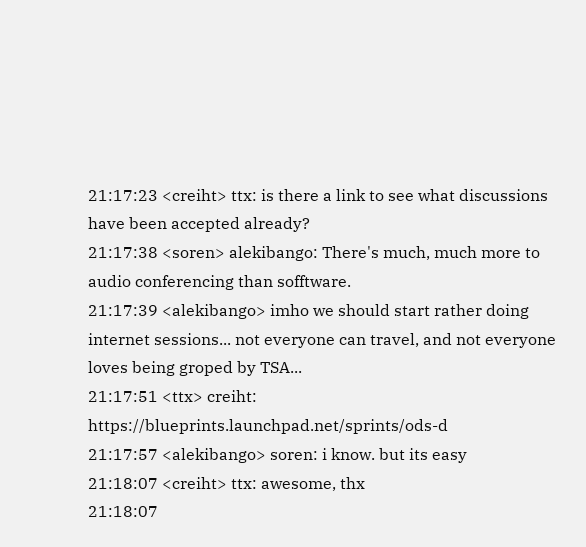21:17:23 <creiht> ttx: is there a link to see what discussions have been accepted already?
21:17:38 <soren> alekibango: There's much, much more to audio conferencing than sofftware.
21:17:39 <alekibango> imho we should start rather doing internet sessions... not everyone can travel, and not everyone loves being groped by TSA...
21:17:51 <ttx> creiht:  https://blueprints.launchpad.net/sprints/ods-d
21:17:57 <alekibango> soren: i know. but its easy
21:18:07 <creiht> ttx: awesome, thx
21:18:07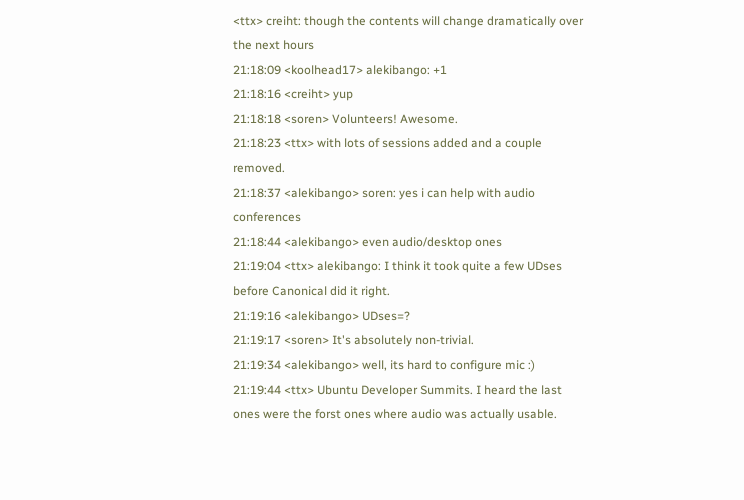<ttx> creiht: though the contents will change dramatically over the next hours
21:18:09 <koolhead17> alekibango: +1
21:18:16 <creiht> yup
21:18:18 <soren> Volunteers! Awesome.
21:18:23 <ttx> with lots of sessions added and a couple removed.
21:18:37 <alekibango> soren: yes i can help with audio conferences
21:18:44 <alekibango> even audio/desktop ones
21:19:04 <ttx> alekibango: I think it took quite a few UDses before Canonical did it right.
21:19:16 <alekibango> UDses=?
21:19:17 <soren> It's absolutely non-trivial.
21:19:34 <alekibango> well, its hard to configure mic :)
21:19:44 <ttx> Ubuntu Developer Summits. I heard the last ones were the forst ones where audio was actually usable.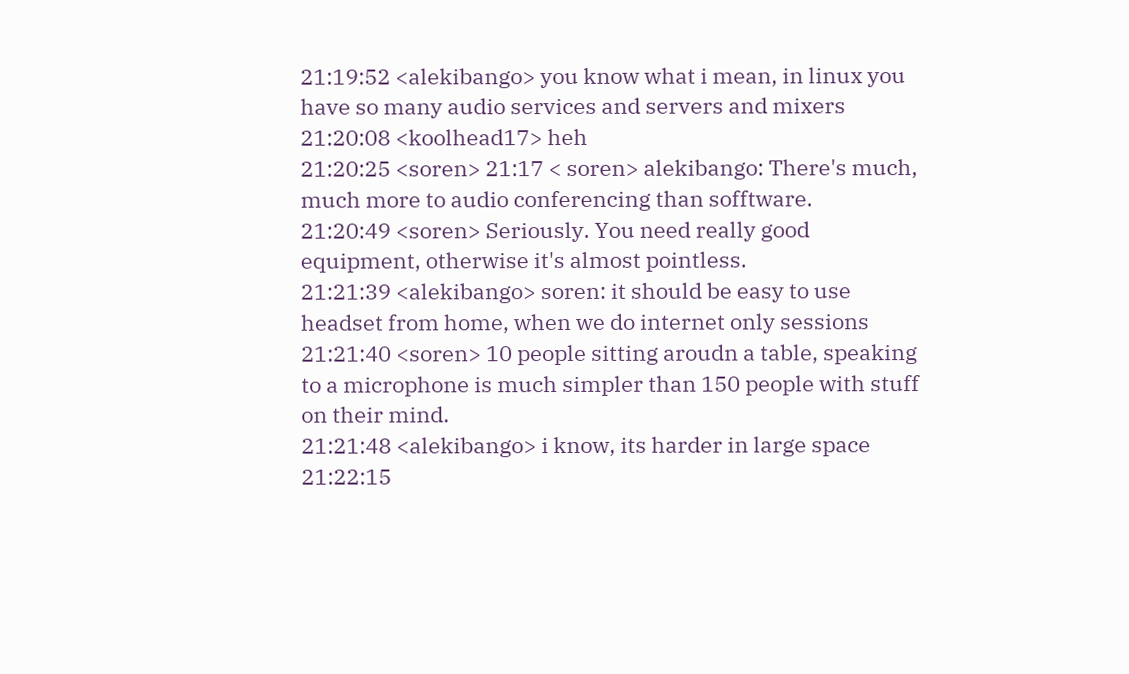21:19:52 <alekibango> you know what i mean, in linux you have so many audio services and servers and mixers
21:20:08 <koolhead17> heh
21:20:25 <soren> 21:17 < soren> alekibango: There's much, much more to audio conferencing than sofftware.
21:20:49 <soren> Seriously. You need really good equipment, otherwise it's almost pointless.
21:21:39 <alekibango> soren: it should be easy to use headset from home, when we do internet only sessions
21:21:40 <soren> 10 people sitting aroudn a table, speaking to a microphone is much simpler than 150 people with stuff on their mind.
21:21:48 <alekibango> i know, its harder in large space
21:22:15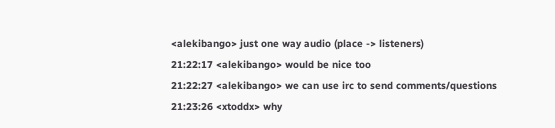<alekibango> just one way audio (place -> listeners)
21:22:17 <alekibango> would be nice too
21:22:27 <alekibango> we can use irc to send comments/questions
21:23:26 <xtoddx> why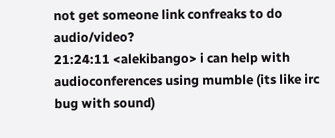not get someone link confreaks to do audio/video?
21:24:11 <alekibango> i can help with audioconferences using mumble (its like irc bug with sound)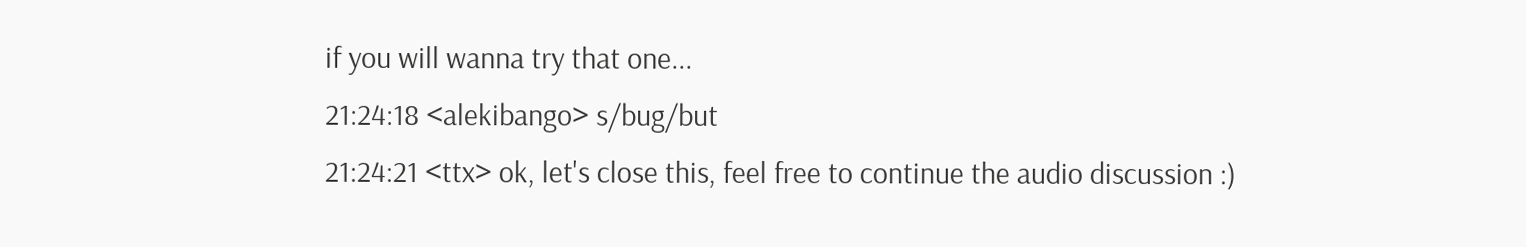if you will wanna try that one...
21:24:18 <alekibango> s/bug/but
21:24:21 <ttx> ok, let's close this, feel free to continue the audio discussion :)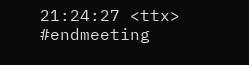21:24:27 <ttx> #endmeeting